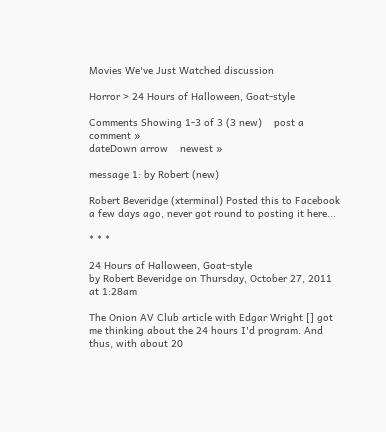Movies We've Just Watched discussion

Horror > 24 Hours of Halloween, Goat-style

Comments Showing 1-3 of 3 (3 new)    post a comment »
dateDown arrow    newest »

message 1: by Robert (new)

Robert Beveridge (xterminal) Posted this to Facebook a few days ago, never got round to posting it here...

* * *

24 Hours of Halloween, Goat-style
by Robert Beveridge on Thursday, October 27, 2011 at 1:28am

The Onion AV Club article with Edgar Wright [] got me thinking about the 24 hours I'd program. And thus, with about 20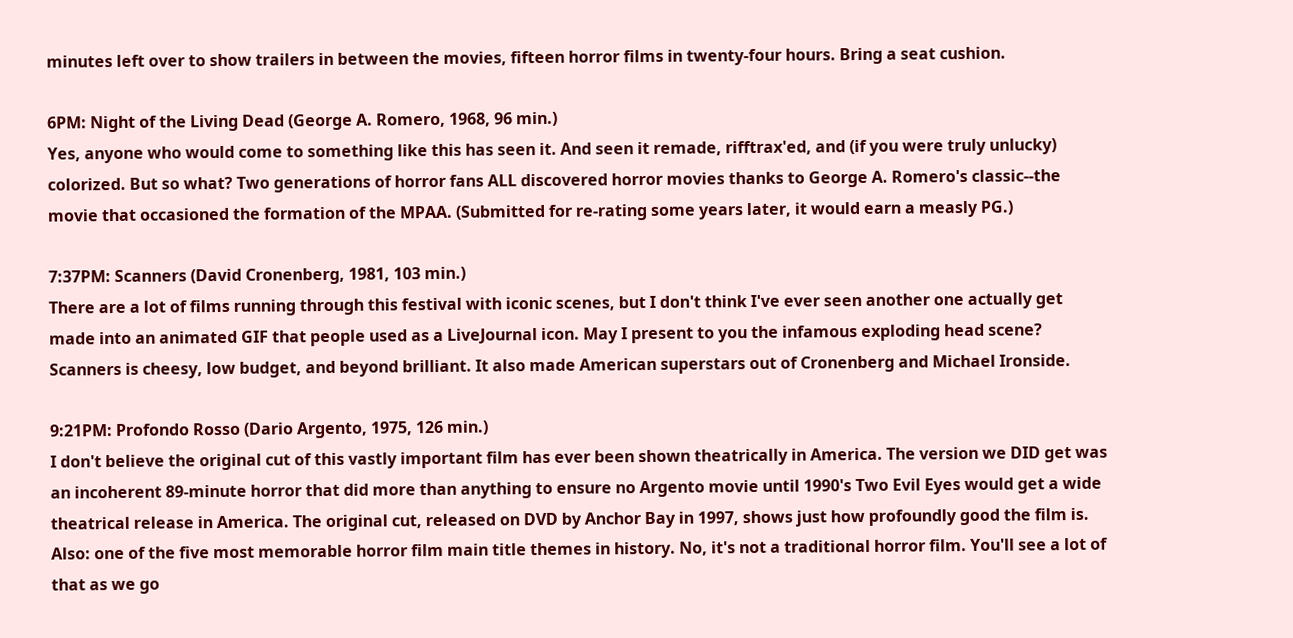minutes left over to show trailers in between the movies, fifteen horror films in twenty-four hours. Bring a seat cushion.

6PM: Night of the Living Dead (George A. Romero, 1968, 96 min.)
Yes, anyone who would come to something like this has seen it. And seen it remade, rifftrax'ed, and (if you were truly unlucky) colorized. But so what? Two generations of horror fans ALL discovered horror movies thanks to George A. Romero's classic--the movie that occasioned the formation of the MPAA. (Submitted for re-rating some years later, it would earn a measly PG.)

7:37PM: Scanners (David Cronenberg, 1981, 103 min.)
There are a lot of films running through this festival with iconic scenes, but I don't think I've ever seen another one actually get made into an animated GIF that people used as a LiveJournal icon. May I present to you the infamous exploding head scene? Scanners is cheesy, low budget, and beyond brilliant. It also made American superstars out of Cronenberg and Michael Ironside.

9:21PM: Profondo Rosso (Dario Argento, 1975, 126 min.)
I don't believe the original cut of this vastly important film has ever been shown theatrically in America. The version we DID get was an incoherent 89-minute horror that did more than anything to ensure no Argento movie until 1990's Two Evil Eyes would get a wide theatrical release in America. The original cut, released on DVD by Anchor Bay in 1997, shows just how profoundly good the film is. Also: one of the five most memorable horror film main title themes in history. No, it's not a traditional horror film. You'll see a lot of that as we go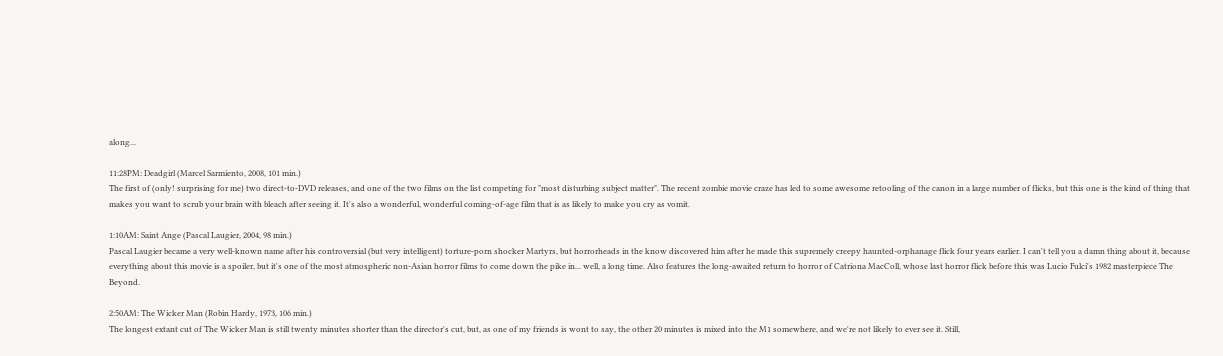along...

11:28PM: Deadgirl (Marcel Sarmiento, 2008, 101 min.)
The first of (only! surprising for me) two direct-to-DVD releases, and one of the two films on the list competing for "most disturbing subject matter". The recent zombie movie craze has led to some awesome retooling of the canon in a large number of flicks, but this one is the kind of thing that makes you want to scrub your brain with bleach after seeing it. It's also a wonderful, wonderful coming-of-age film that is as likely to make you cry as vomit.

1:10AM: Saint Ange (Pascal Laugier, 2004, 98 min.)
Pascal Laugier became a very well-known name after his controversial (but very intelligent) torture-porn shocker Martyrs, but horrorheads in the know discovered him after he made this supremely creepy haunted-orphanage flick four years earlier. I can't tell you a damn thing about it, because everything about this movie is a spoiler, but it's one of the most atmospheric non-Asian horror films to come down the pike in... well, a long time. Also features the long-awaited return to horror of Catriona MacColl, whose last horror flick before this was Lucio Fulci's 1982 masterpiece The Beyond.

2:50AM: The Wicker Man (Robin Hardy, 1973, 106 min.)
The longest extant cut of The Wicker Man is still twenty minutes shorter than the director's cut, but, as one of my friends is wont to say, the other 20 minutes is mixed into the M1 somewhere, and we're not likely to ever see it. Still,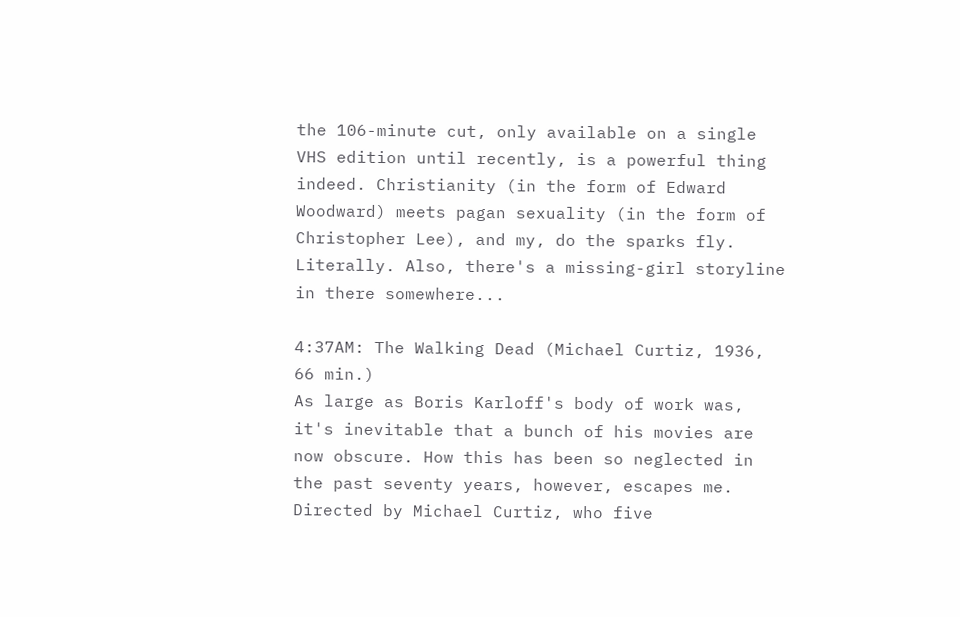the 106-minute cut, only available on a single VHS edition until recently, is a powerful thing indeed. Christianity (in the form of Edward Woodward) meets pagan sexuality (in the form of Christopher Lee), and my, do the sparks fly. Literally. Also, there's a missing-girl storyline in there somewhere...

4:37AM: The Walking Dead (Michael Curtiz, 1936, 66 min.)
As large as Boris Karloff's body of work was, it's inevitable that a bunch of his movies are now obscure. How this has been so neglected in the past seventy years, however, escapes me. Directed by Michael Curtiz, who five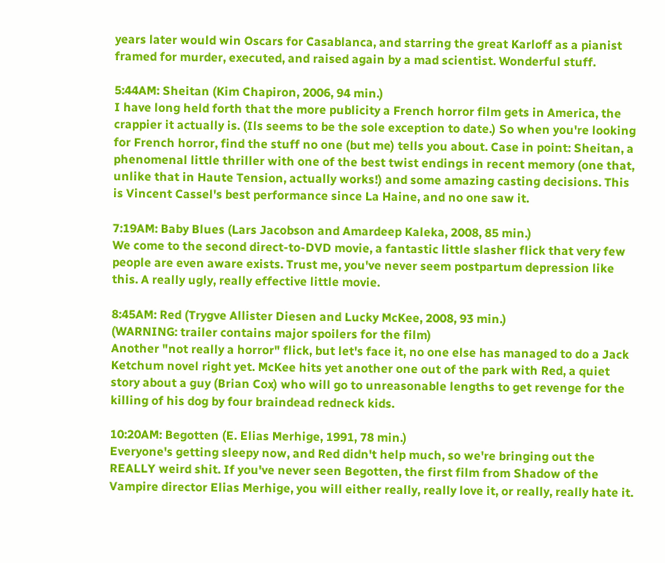years later would win Oscars for Casablanca, and starring the great Karloff as a pianist framed for murder, executed, and raised again by a mad scientist. Wonderful stuff.

5:44AM: Sheitan (Kim Chapiron, 2006, 94 min.)
I have long held forth that the more publicity a French horror film gets in America, the crappier it actually is. (Ils seems to be the sole exception to date.) So when you're looking for French horror, find the stuff no one (but me) tells you about. Case in point: Sheitan, a phenomenal little thriller with one of the best twist endings in recent memory (one that, unlike that in Haute Tension, actually works!) and some amazing casting decisions. This is Vincent Cassel's best performance since La Haine, and no one saw it.

7:19AM: Baby Blues (Lars Jacobson and Amardeep Kaleka, 2008, 85 min.)
We come to the second direct-to-DVD movie, a fantastic little slasher flick that very few people are even aware exists. Trust me, you've never seem postpartum depression like this. A really ugly, really effective little movie.

8:45AM: Red (Trygve Allister Diesen and Lucky McKee, 2008, 93 min.)
(WARNING: trailer contains major spoilers for the film)
Another "not really a horror" flick, but let's face it, no one else has managed to do a Jack Ketchum novel right yet. McKee hits yet another one out of the park with Red, a quiet story about a guy (Brian Cox) who will go to unreasonable lengths to get revenge for the killing of his dog by four braindead redneck kids.

10:20AM: Begotten (E. Elias Merhige, 1991, 78 min.)
Everyone's getting sleepy now, and Red didn't help much, so we're bringing out the REALLY weird shit. If you've never seen Begotten, the first film from Shadow of the Vampire director Elias Merhige, you will either really, really love it, or really, really hate it.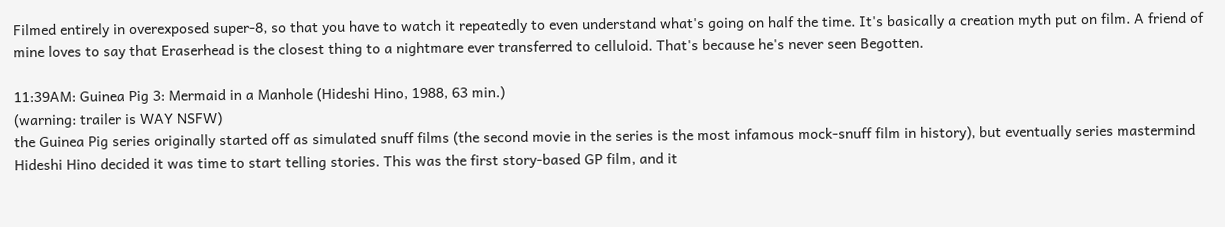Filmed entirely in overexposed super-8, so that you have to watch it repeatedly to even understand what's going on half the time. It's basically a creation myth put on film. A friend of mine loves to say that Eraserhead is the closest thing to a nightmare ever transferred to celluloid. That's because he's never seen Begotten.

11:39AM: Guinea Pig 3: Mermaid in a Manhole (Hideshi Hino, 1988, 63 min.)
(warning: trailer is WAY NSFW)
the Guinea Pig series originally started off as simulated snuff films (the second movie in the series is the most infamous mock-snuff film in history), but eventually series mastermind Hideshi Hino decided it was time to start telling stories. This was the first story-based GP film, and it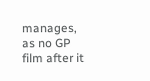manages, as no GP film after it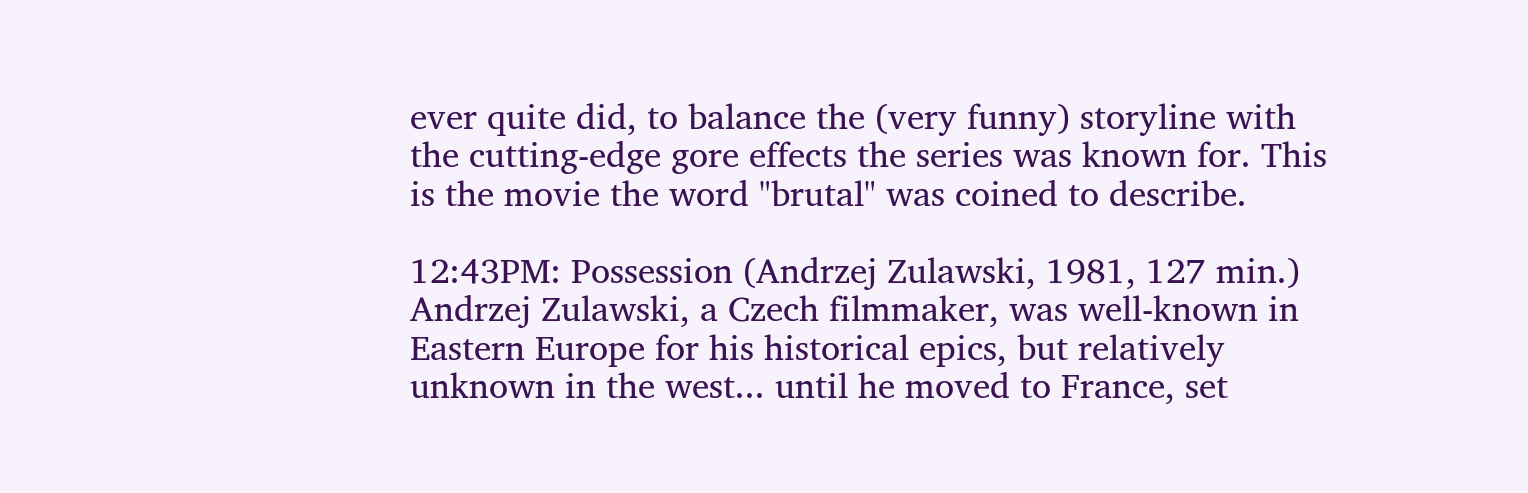ever quite did, to balance the (very funny) storyline with the cutting-edge gore effects the series was known for. This is the movie the word "brutal" was coined to describe.

12:43PM: Possession (Andrzej Zulawski, 1981, 127 min.)
Andrzej Zulawski, a Czech filmmaker, was well-known in Eastern Europe for his historical epics, but relatively unknown in the west... until he moved to France, set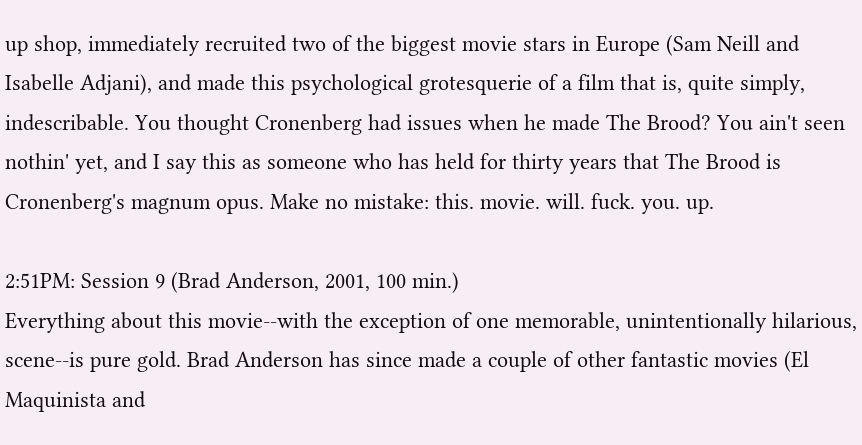up shop, immediately recruited two of the biggest movie stars in Europe (Sam Neill and Isabelle Adjani), and made this psychological grotesquerie of a film that is, quite simply, indescribable. You thought Cronenberg had issues when he made The Brood? You ain't seen nothin' yet, and I say this as someone who has held for thirty years that The Brood is Cronenberg's magnum opus. Make no mistake: this. movie. will. fuck. you. up.

2:51PM: Session 9 (Brad Anderson, 2001, 100 min.)
Everything about this movie--with the exception of one memorable, unintentionally hilarious, scene--is pure gold. Brad Anderson has since made a couple of other fantastic movies (El Maquinista and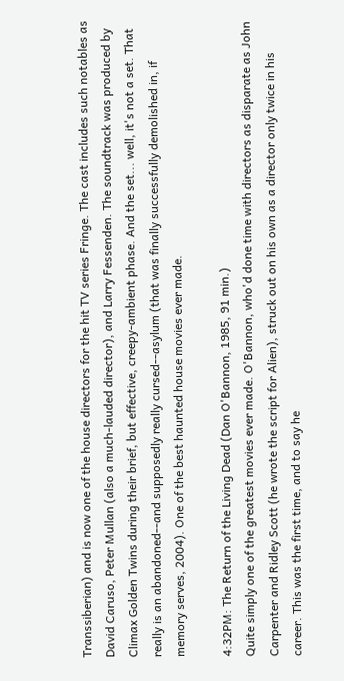Transsiberian) and is now one of the house directors for the hit TV series Fringe. The cast includes such notables as David Caruso, Peter Mullan (also a much-lauded director), and Larry Fessenden. The soundtrack was produced by Climax Golden Twins during their brief, but effective, creepy-ambient phase. And the set... well, it's not a set. That really is an abandoned--and supposedly really cursed--asylum (that was finally successfully demolished in, if memory serves, 2004). One of the best haunted house movies ever made.

4:32PM: The Return of the Living Dead (Dan O'Bannon, 1985, 91 min.)
Quite simply one of the greatest movies ever made. O'Bannon, who'd done time with directors as disparate as John Carpenter and Ridley Scott (he wrote the script for Alien), struck out on his own as a director only twice in his career. This was the first time, and to say he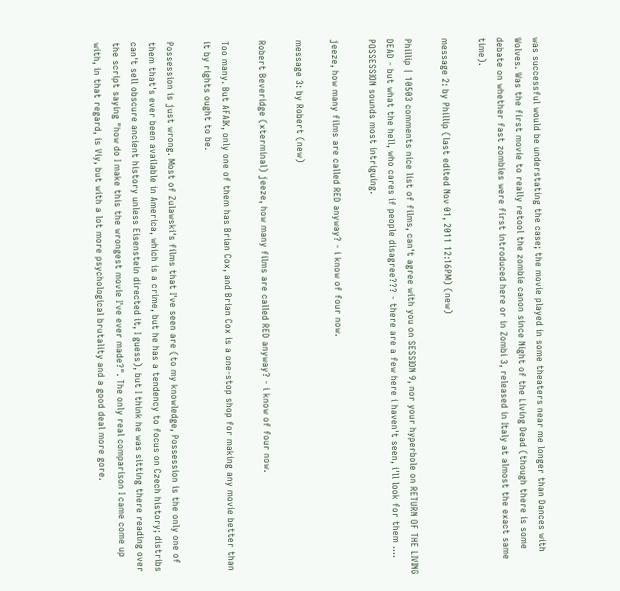was successful would be understating the case; the movie played in some theaters near me longer than Dances with Wolves. Was the first movie to really retool the zombie canon since Night of the Living Dead (though there is some debate on whether fast zombies were first introduced here or in Zombi 3, released in Italy at almost the exact same time).

message 2: by Phillip (last edited Nov 01, 2011 12:16PM) (new)

Phillip | 10503 comments nice list of films, can't agree with you on SESSION 9, nor your hyperbole on RETURN OF THE LIVING DEAD - but what the hell, who cares if people disagree??? - there are a few here i haven't seen, i'll look for them .... POSSESSION sounds most intriguing.

jeeze, how many films are called RED anyway? - i know of four now.

message 3: by Robert (new)

Robert Beveridge (xterminal) jeeze, how many films are called RED anyway? - i know of four now.

Too many. But AFAIK, only one of them has Brian Cox, and Brian Cox is a one-stop shop for making any movie better than it by rights ought to be.

Possession is just wrong. Most of Zulawski's films that I've seen are (to my knowledge, Possession is the only one of them that's ever been available in America, which is a crime, but he has a tendency to focus on Czech history; distribs can't sell obscure ancient history unless Eisenstein directed it, I guess), but I think he was sitting there reading over the script saying "how do I make this the wrongest movie I've ever made?". The only real comparison I came come up with, in that regard, is Viy, but with a lot more psychological brutality and a good deal more gore.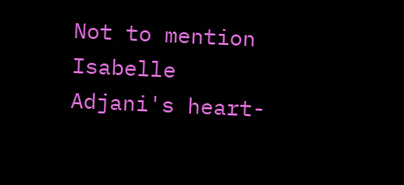Not to mention Isabelle Adjani's heart-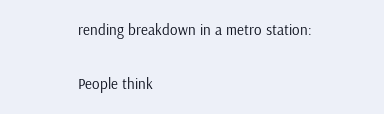rending breakdown in a metro station:

People think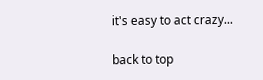it's easy to act crazy...

back to top